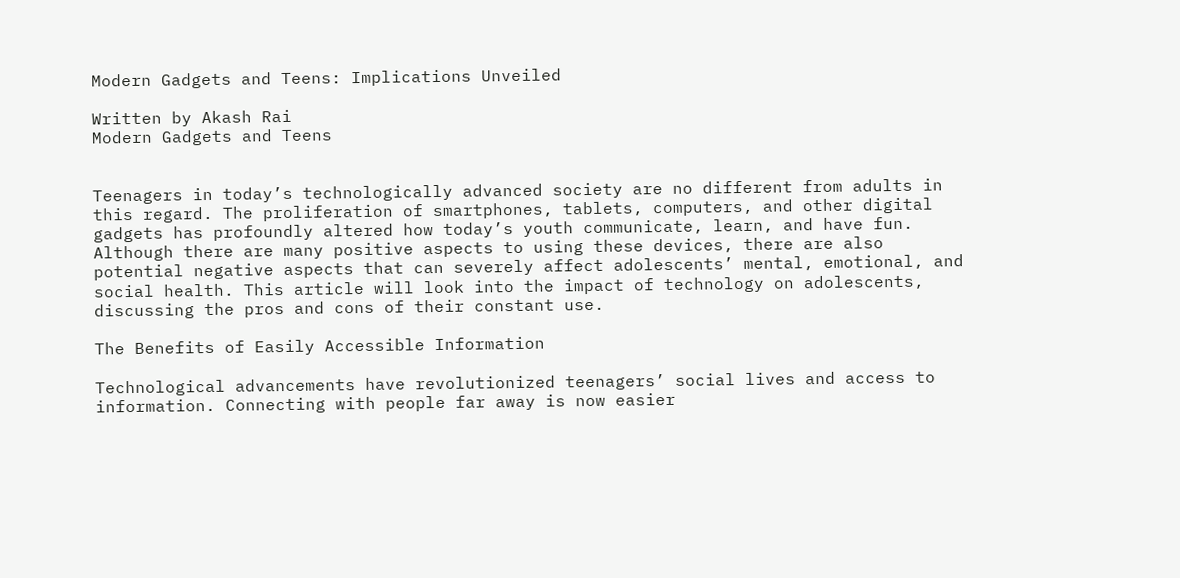Modern Gadgets and Teens: Implications Unveiled

Written by Akash Rai
Modern Gadgets and Teens


Teenagers in today’s technologically advanced society are no different from adults in this regard. The proliferation of smartphones, tablets, computers, and other digital gadgets has profoundly altered how today’s youth communicate, learn, and have fun. Although there are many positive aspects to using these devices, there are also potential negative aspects that can severely affect adolescents’ mental, emotional, and social health. This article will look into the impact of technology on adolescents, discussing the pros and cons of their constant use.

The Benefits of Easily Accessible Information

Technological advancements have revolutionized teenagers’ social lives and access to information. Connecting with people far away is now easier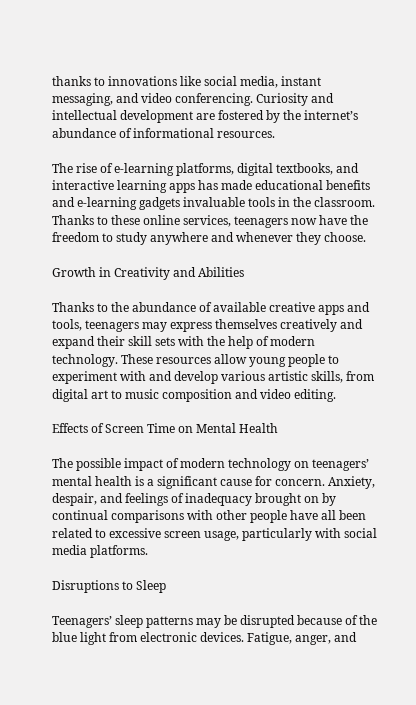thanks to innovations like social media, instant messaging, and video conferencing. Curiosity and intellectual development are fostered by the internet’s abundance of informational resources.

The rise of e-learning platforms, digital textbooks, and interactive learning apps has made educational benefits and e-learning gadgets invaluable tools in the classroom. Thanks to these online services, teenagers now have the freedom to study anywhere and whenever they choose.

Growth in Creativity and Abilities

Thanks to the abundance of available creative apps and tools, teenagers may express themselves creatively and expand their skill sets with the help of modern technology. These resources allow young people to experiment with and develop various artistic skills, from digital art to music composition and video editing.

Effects of Screen Time on Mental Health

The possible impact of modern technology on teenagers’ mental health is a significant cause for concern. Anxiety, despair, and feelings of inadequacy brought on by continual comparisons with other people have all been related to excessive screen usage, particularly with social media platforms.

Disruptions to Sleep

Teenagers’ sleep patterns may be disrupted because of the blue light from electronic devices. Fatigue, anger, and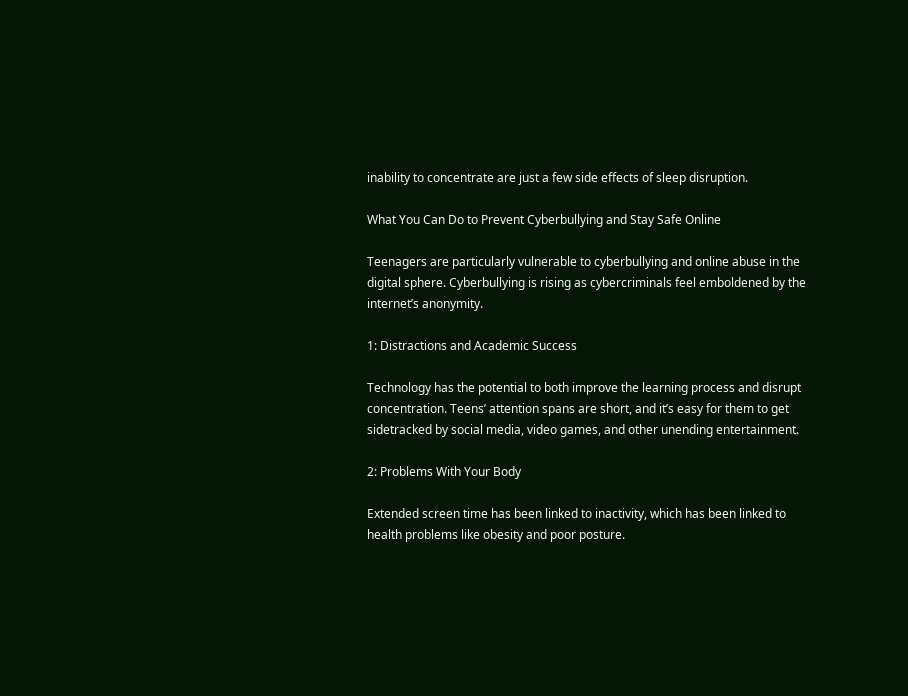inability to concentrate are just a few side effects of sleep disruption.

What You Can Do to Prevent Cyberbullying and Stay Safe Online

Teenagers are particularly vulnerable to cyberbullying and online abuse in the digital sphere. Cyberbullying is rising as cybercriminals feel emboldened by the internet’s anonymity.

1: Distractions and Academic Success

Technology has the potential to both improve the learning process and disrupt concentration. Teens’ attention spans are short, and it’s easy for them to get sidetracked by social media, video games, and other unending entertainment.

2: Problems With Your Body

Extended screen time has been linked to inactivity, which has been linked to health problems like obesity and poor posture.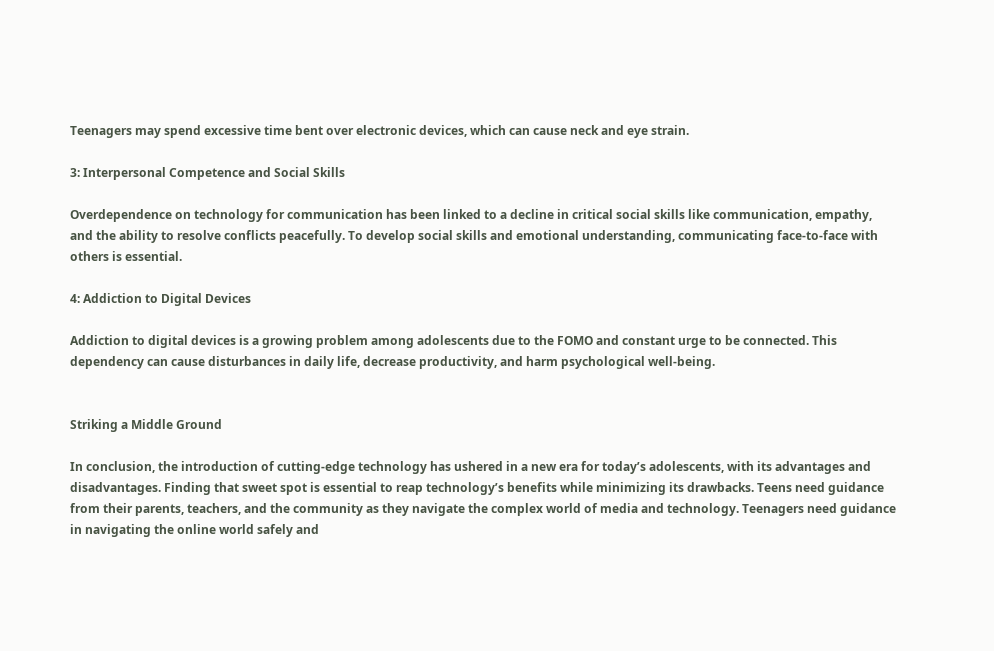Teenagers may spend excessive time bent over electronic devices, which can cause neck and eye strain.

3: Interpersonal Competence and Social Skills

Overdependence on technology for communication has been linked to a decline in critical social skills like communication, empathy, and the ability to resolve conflicts peacefully. To develop social skills and emotional understanding, communicating face-to-face with others is essential.

4: Addiction to Digital Devices

Addiction to digital devices is a growing problem among adolescents due to the FOMO and constant urge to be connected. This dependency can cause disturbances in daily life, decrease productivity, and harm psychological well-being.


Striking a Middle Ground

In conclusion, the introduction of cutting-edge technology has ushered in a new era for today’s adolescents, with its advantages and disadvantages. Finding that sweet spot is essential to reap technology’s benefits while minimizing its drawbacks. Teens need guidance from their parents, teachers, and the community as they navigate the complex world of media and technology. Teenagers need guidance in navigating the online world safely and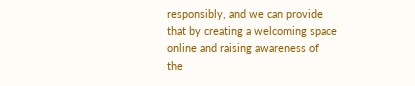responsibly, and we can provide that by creating a welcoming space online and raising awareness of the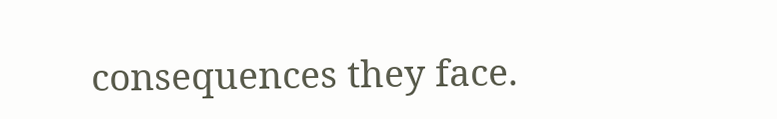consequences they face.